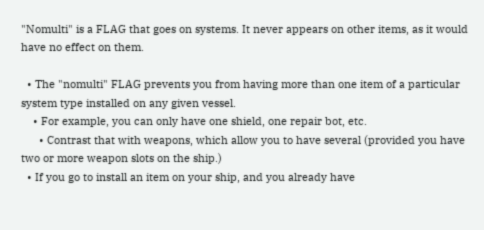"Nomulti" is a FLAG that goes on systems. It never appears on other items, as it would have no effect on them.

  • The "nomulti" FLAG prevents you from having more than one item of a particular system type installed on any given vessel.
    • For example, you can only have one shield, one repair bot, etc.
      • Contrast that with weapons, which allow you to have several (provided you have two or more weapon slots on the ship.)
  • If you go to install an item on your ship, and you already have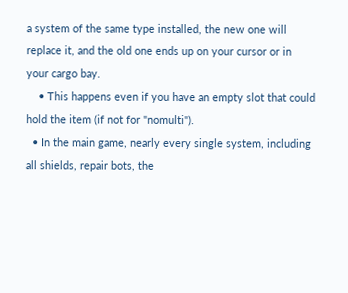a system of the same type installed, the new one will replace it, and the old one ends up on your cursor or in your cargo bay.
    • This happens even if you have an empty slot that could hold the item (if not for "nomulti").
  • In the main game, nearly every single system, including all shields, repair bots, the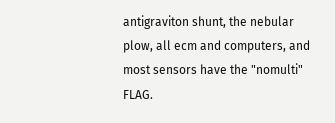antigraviton shunt, the nebular plow, all ecm and computers, and most sensors have the "nomulti" FLAG.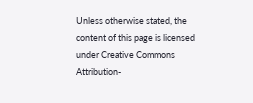Unless otherwise stated, the content of this page is licensed under Creative Commons Attribution-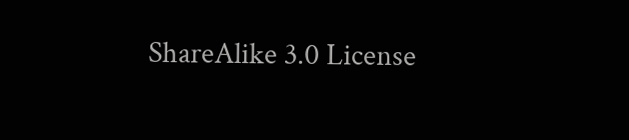ShareAlike 3.0 License